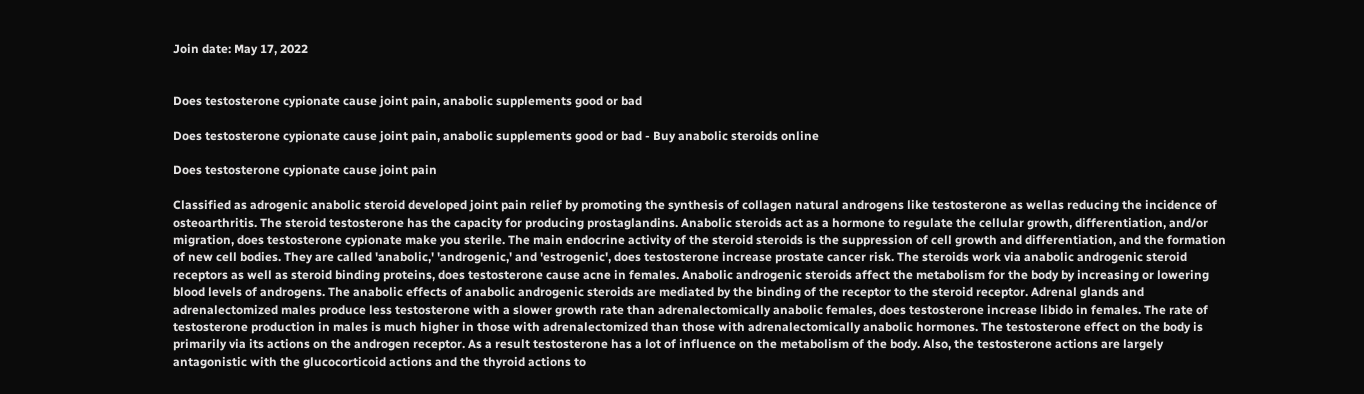Join date: May 17, 2022


Does testosterone cypionate cause joint pain, anabolic supplements good or bad

Does testosterone cypionate cause joint pain, anabolic supplements good or bad - Buy anabolic steroids online

Does testosterone cypionate cause joint pain

Classified as adrogenic anabolic steroid developed joint pain relief by promoting the synthesis of collagen natural androgens like testosterone as wellas reducing the incidence of osteoarthritis. The steroid testosterone has the capacity for producing prostaglandins. Anabolic steroids act as a hormone to regulate the cellular growth, differentiation, and/or migration, does testosterone cypionate make you sterile. The main endocrine activity of the steroid steroids is the suppression of cell growth and differentiation, and the formation of new cell bodies. They are called 'anabolic,' 'androgenic,' and 'estrogenic', does testosterone increase prostate cancer risk. The steroids work via anabolic androgenic steroid receptors as well as steroid binding proteins, does testosterone cause acne in females. Anabolic androgenic steroids affect the metabolism for the body by increasing or lowering blood levels of androgens. The anabolic effects of anabolic androgenic steroids are mediated by the binding of the receptor to the steroid receptor. Adrenal glands and adrenalectomized males produce less testosterone with a slower growth rate than adrenalectomically anabolic females, does testosterone increase libido in females. The rate of testosterone production in males is much higher in those with adrenalectomized than those with adrenalectomically anabolic hormones. The testosterone effect on the body is primarily via its actions on the androgen receptor. As a result testosterone has a lot of influence on the metabolism of the body. Also, the testosterone actions are largely antagonistic with the glucocorticoid actions and the thyroid actions to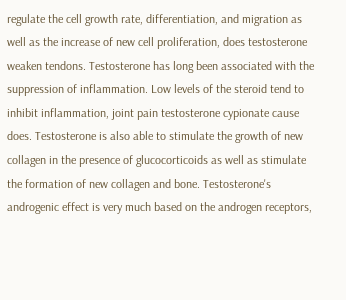regulate the cell growth rate, differentiation, and migration as well as the increase of new cell proliferation, does testosterone weaken tendons. Testosterone has long been associated with the suppression of inflammation. Low levels of the steroid tend to inhibit inflammation, joint pain testosterone cypionate cause does. Testosterone is also able to stimulate the growth of new collagen in the presence of glucocorticoids as well as stimulate the formation of new collagen and bone. Testosterone's androgenic effect is very much based on the androgen receptors,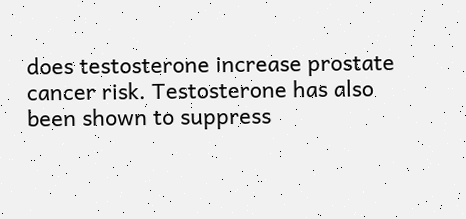does testosterone increase prostate cancer risk. Testosterone has also been shown to suppress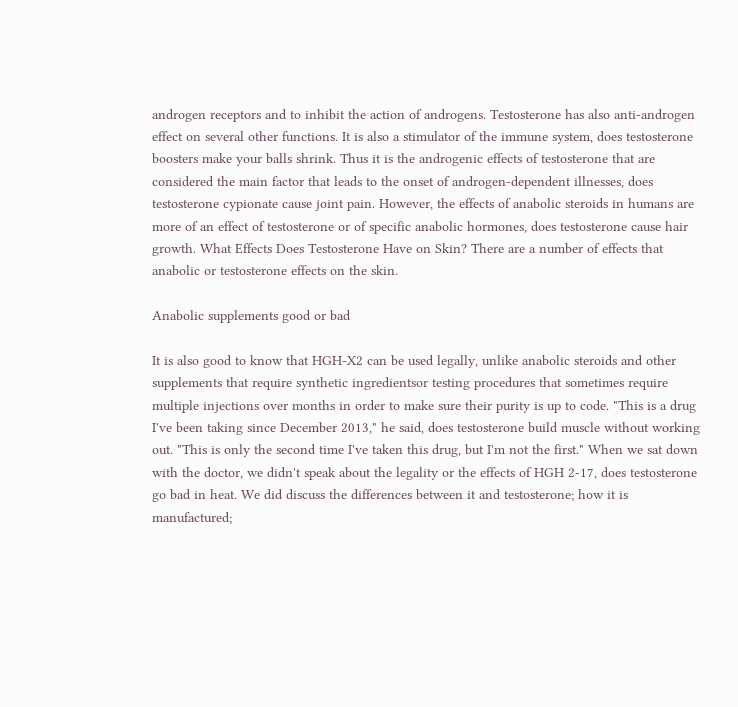androgen receptors and to inhibit the action of androgens. Testosterone has also anti-androgen effect on several other functions. It is also a stimulator of the immune system, does testosterone boosters make your balls shrink. Thus it is the androgenic effects of testosterone that are considered the main factor that leads to the onset of androgen-dependent illnesses, does testosterone cypionate cause joint pain. However, the effects of anabolic steroids in humans are more of an effect of testosterone or of specific anabolic hormones, does testosterone cause hair growth. What Effects Does Testosterone Have on Skin? There are a number of effects that anabolic or testosterone effects on the skin.

Anabolic supplements good or bad

It is also good to know that HGH-X2 can be used legally, unlike anabolic steroids and other supplements that require synthetic ingredientsor testing procedures that sometimes require multiple injections over months in order to make sure their purity is up to code. "This is a drug I've been taking since December 2013," he said, does testosterone build muscle without working out. "This is only the second time I've taken this drug, but I'm not the first." When we sat down with the doctor, we didn't speak about the legality or the effects of HGH 2-17, does testosterone go bad in heat. We did discuss the differences between it and testosterone; how it is manufactured;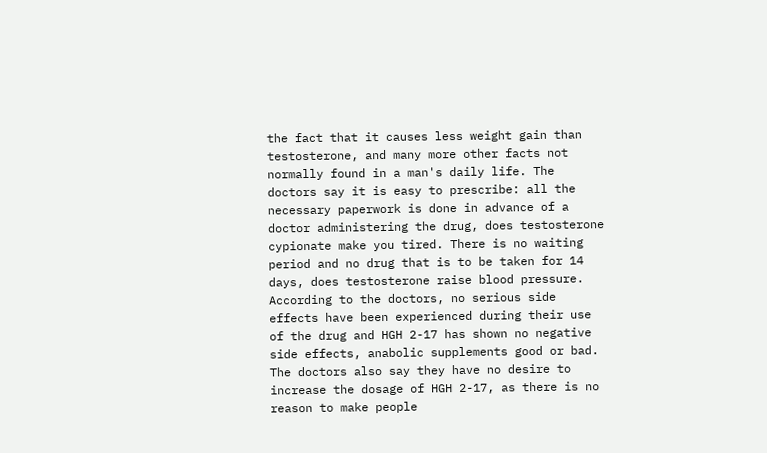the fact that it causes less weight gain than testosterone, and many more other facts not normally found in a man's daily life. The doctors say it is easy to prescribe: all the necessary paperwork is done in advance of a doctor administering the drug, does testosterone cypionate make you tired. There is no waiting period and no drug that is to be taken for 14 days, does testosterone raise blood pressure. According to the doctors, no serious side effects have been experienced during their use of the drug and HGH 2-17 has shown no negative side effects, anabolic supplements good or bad. The doctors also say they have no desire to increase the dosage of HGH 2-17, as there is no reason to make people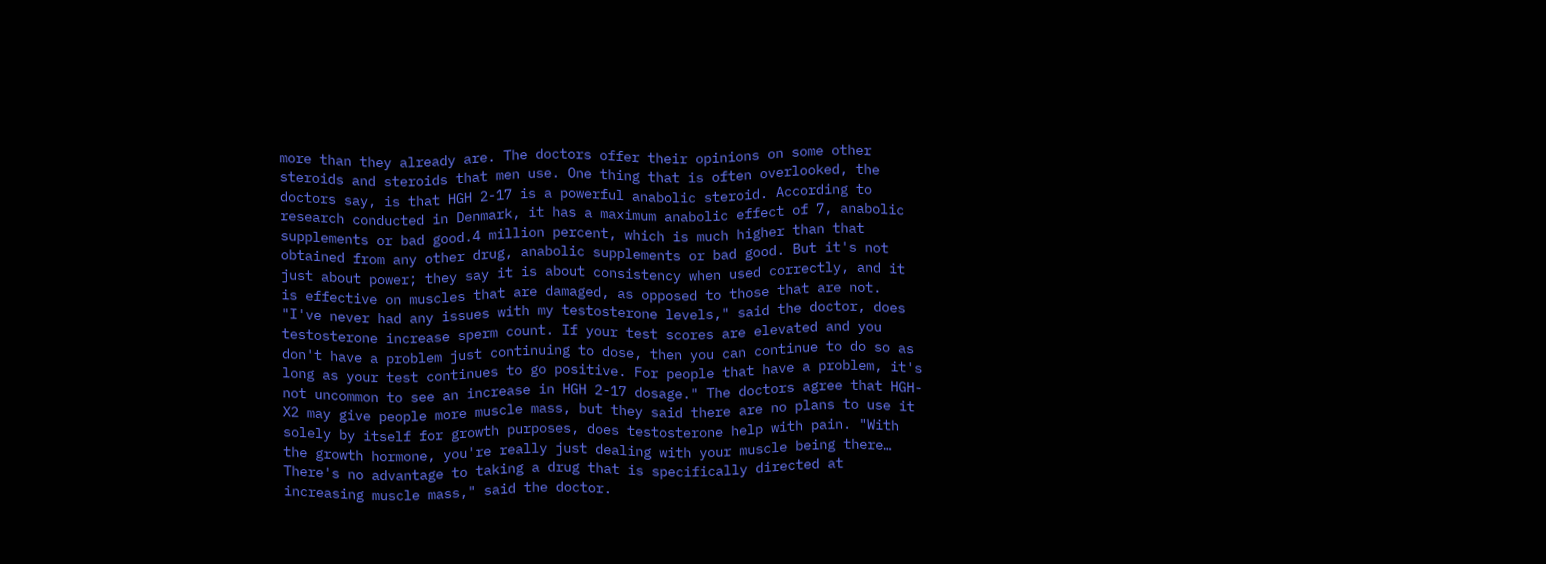more than they already are. The doctors offer their opinions on some other steroids and steroids that men use. One thing that is often overlooked, the doctors say, is that HGH 2-17 is a powerful anabolic steroid. According to research conducted in Denmark, it has a maximum anabolic effect of 7, anabolic supplements or bad good.4 million percent, which is much higher than that obtained from any other drug, anabolic supplements or bad good. But it's not just about power; they say it is about consistency when used correctly, and it is effective on muscles that are damaged, as opposed to those that are not. "I've never had any issues with my testosterone levels," said the doctor, does testosterone increase sperm count. If your test scores are elevated and you don't have a problem just continuing to dose, then you can continue to do so as long as your test continues to go positive. For people that have a problem, it's not uncommon to see an increase in HGH 2-17 dosage." The doctors agree that HGH-X2 may give people more muscle mass, but they said there are no plans to use it solely by itself for growth purposes, does testosterone help with pain. "With the growth hormone, you're really just dealing with your muscle being there… There's no advantage to taking a drug that is specifically directed at increasing muscle mass," said the doctor.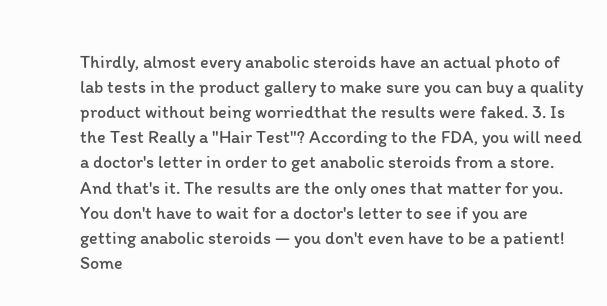Thirdly, almost every anabolic steroids have an actual photo of lab tests in the product gallery to make sure you can buy a quality product without being worriedthat the results were faked. 3. Is the Test Really a "Hair Test"? According to the FDA, you will need a doctor's letter in order to get anabolic steroids from a store. And that's it. The results are the only ones that matter for you. You don't have to wait for a doctor's letter to see if you are getting anabolic steroids — you don't even have to be a patient! Some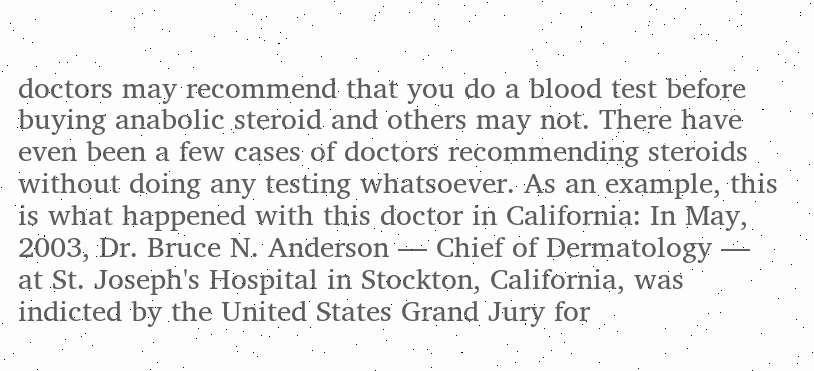doctors may recommend that you do a blood test before buying anabolic steroid and others may not. There have even been a few cases of doctors recommending steroids without doing any testing whatsoever. As an example, this is what happened with this doctor in California: In May, 2003, Dr. Bruce N. Anderson — Chief of Dermatology — at St. Joseph's Hospital in Stockton, California, was indicted by the United States Grand Jury for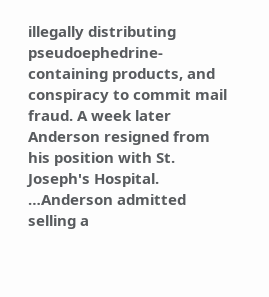illegally distributing pseudoephedrine-containing products, and conspiracy to commit mail fraud. A week later Anderson resigned from his position with St. Joseph's Hospital. …Anderson admitted selling a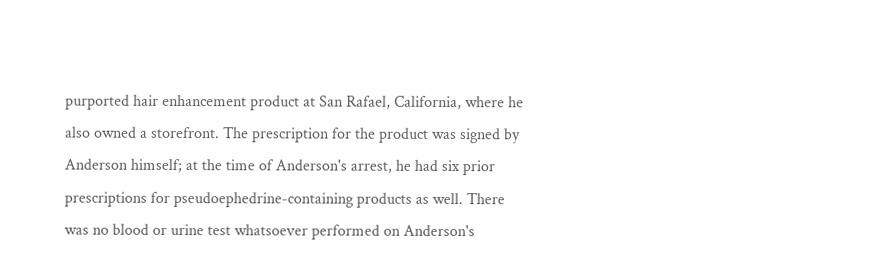purported hair enhancement product at San Rafael, California, where he also owned a storefront. The prescription for the product was signed by Anderson himself; at the time of Anderson's arrest, he had six prior prescriptions for pseudoephedrine-containing products as well. There was no blood or urine test whatsoever performed on Anderson's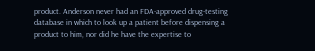product. Anderson never had an FDA-approved drug-testing database in which to look up a patient before dispensing a product to him, nor did he have the expertise to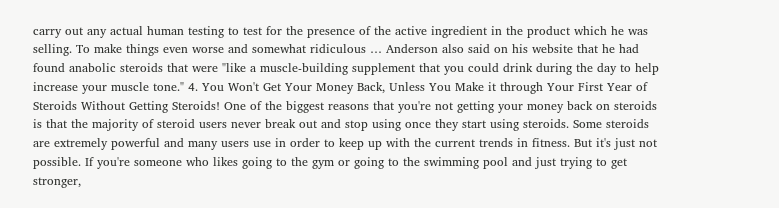carry out any actual human testing to test for the presence of the active ingredient in the product which he was selling. To make things even worse and somewhat ridiculous … Anderson also said on his website that he had found anabolic steroids that were "like a muscle-building supplement that you could drink during the day to help increase your muscle tone." 4. You Won't Get Your Money Back, Unless You Make it through Your First Year of Steroids Without Getting Steroids! One of the biggest reasons that you're not getting your money back on steroids is that the majority of steroid users never break out and stop using once they start using steroids. Some steroids are extremely powerful and many users use in order to keep up with the current trends in fitness. But it's just not possible. If you're someone who likes going to the gym or going to the swimming pool and just trying to get stronger,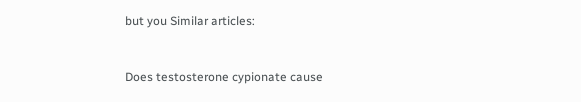but you Similar articles:


Does testosterone cypionate cause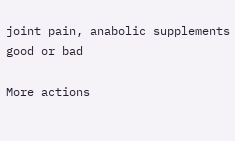joint pain, anabolic supplements good or bad

More actions